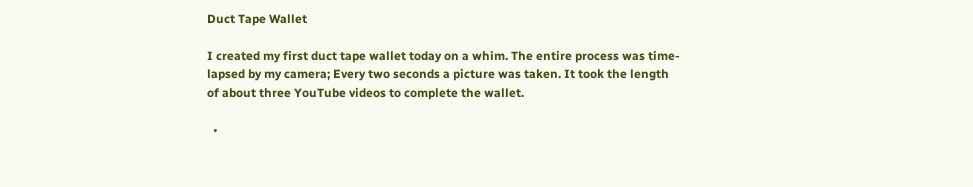Duct Tape Wallet

I created my first duct tape wallet today on a whim. The entire process was time-lapsed by my camera; Every two seconds a picture was taken. It took the length of about three YouTube videos to complete the wallet.

  •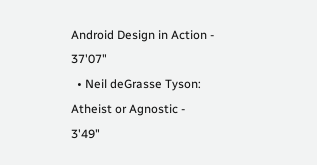Android Design in Action - 37'07"
  • Neil deGrasse Tyson: Atheist or Agnostic - 3'49"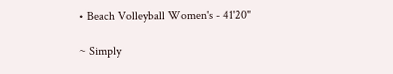• Beach Volleyball Women's - 41'20"

~ Simply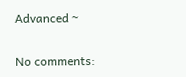Advanced ~

No comments: